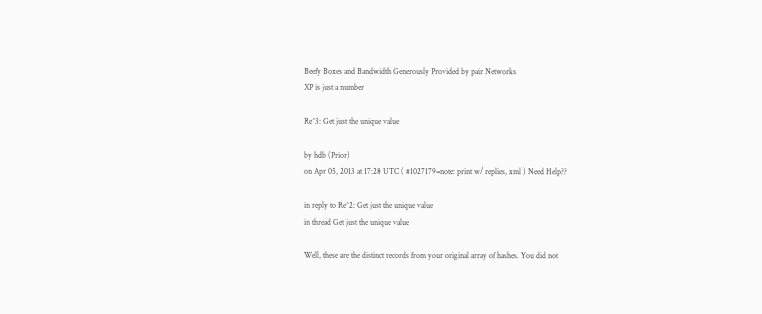Beefy Boxes and Bandwidth Generously Provided by pair Networks
XP is just a number

Re^3: Get just the unique value

by hdb (Prior)
on Apr 05, 2013 at 17:28 UTC ( #1027179=note: print w/ replies, xml ) Need Help??

in reply to Re^2: Get just the unique value
in thread Get just the unique value

Well, these are the distinct records from your original array of hashes. You did not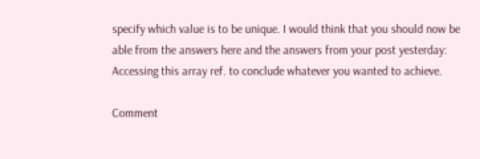specify which value is to be unique. I would think that you should now be able from the answers here and the answers from your post yesterday: Accessing this array ref. to conclude whatever you wanted to achieve.

Comment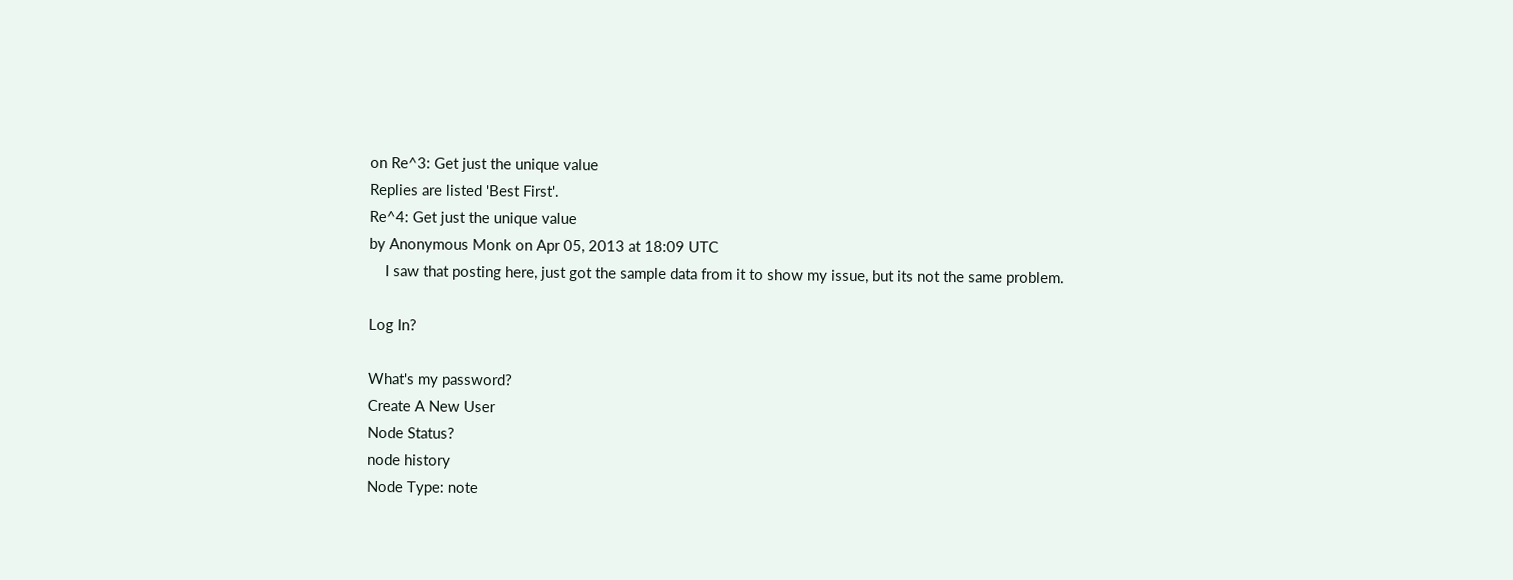on Re^3: Get just the unique value
Replies are listed 'Best First'.
Re^4: Get just the unique value
by Anonymous Monk on Apr 05, 2013 at 18:09 UTC
    I saw that posting here, just got the sample data from it to show my issue, but its not the same problem.

Log In?

What's my password?
Create A New User
Node Status?
node history
Node Type: note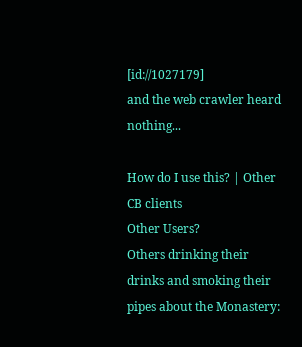[id://1027179]
and the web crawler heard nothing...

How do I use this? | Other CB clients
Other Users?
Others drinking their drinks and smoking their pipes about the Monastery: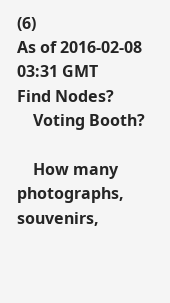(6)
As of 2016-02-08 03:31 GMT
Find Nodes?
    Voting Booth?

    How many photographs, souvenirs,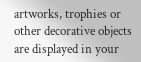artworks, trophies or other decorative objects are displayed in your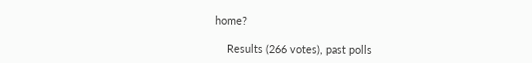home?

    Results (266 votes), past polls